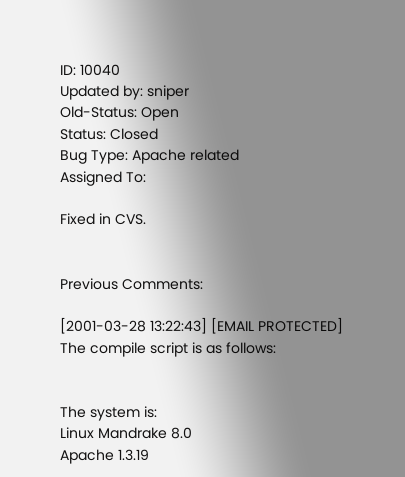ID: 10040
Updated by: sniper
Old-Status: Open
Status: Closed
Bug Type: Apache related
Assigned To:

Fixed in CVS.


Previous Comments:

[2001-03-28 13:22:43] [EMAIL PROTECTED]
The compile script is as follows:


The system is:
Linux Mandrake 8.0
Apache 1.3.19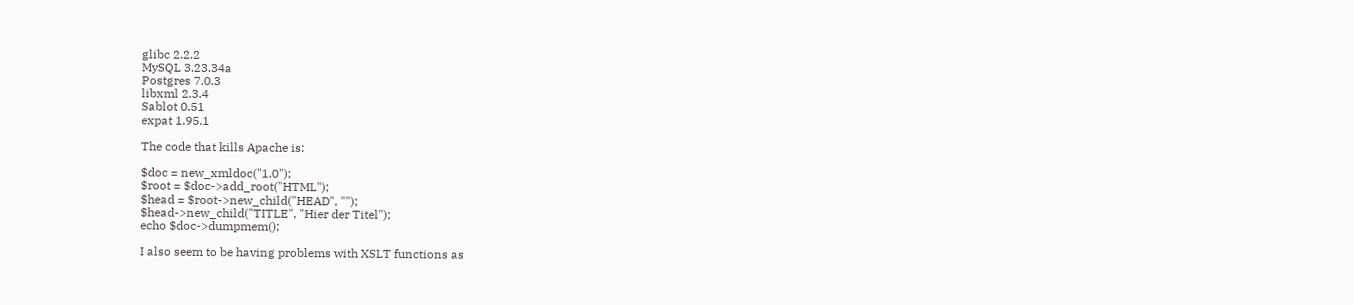glibc 2.2.2
MySQL 3.23.34a
Postgres 7.0.3
libxml 2.3.4
Sablot 0.51
expat 1.95.1

The code that kills Apache is:

$doc = new_xmldoc("1.0");
$root = $doc->add_root("HTML");
$head = $root->new_child("HEAD", "");
$head->new_child("TITLE", "Hier der Titel");
echo $doc->dumpmem();

I also seem to be having problems with XSLT functions as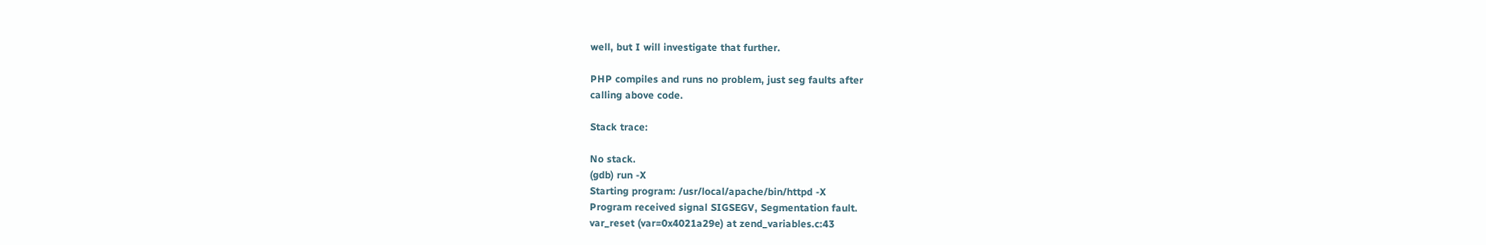well, but I will investigate that further.

PHP compiles and runs no problem, just seg faults after
calling above code.

Stack trace:

No stack.
(gdb) run -X
Starting program: /usr/local/apache/bin/httpd -X
Program received signal SIGSEGV, Segmentation fault.
var_reset (var=0x4021a29e) at zend_variables.c:43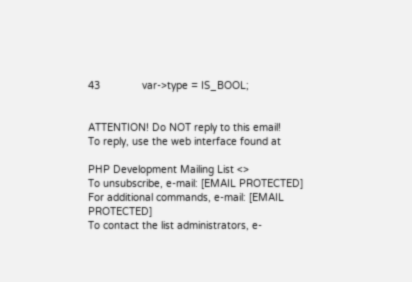43              var->type = IS_BOOL;


ATTENTION! Do NOT reply to this email!
To reply, use the web interface found at

PHP Development Mailing List <>
To unsubscribe, e-mail: [EMAIL PROTECTED]
For additional commands, e-mail: [EMAIL PROTECTED]
To contact the list administrators, e-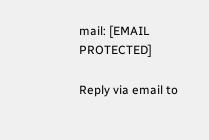mail: [EMAIL PROTECTED]

Reply via email to